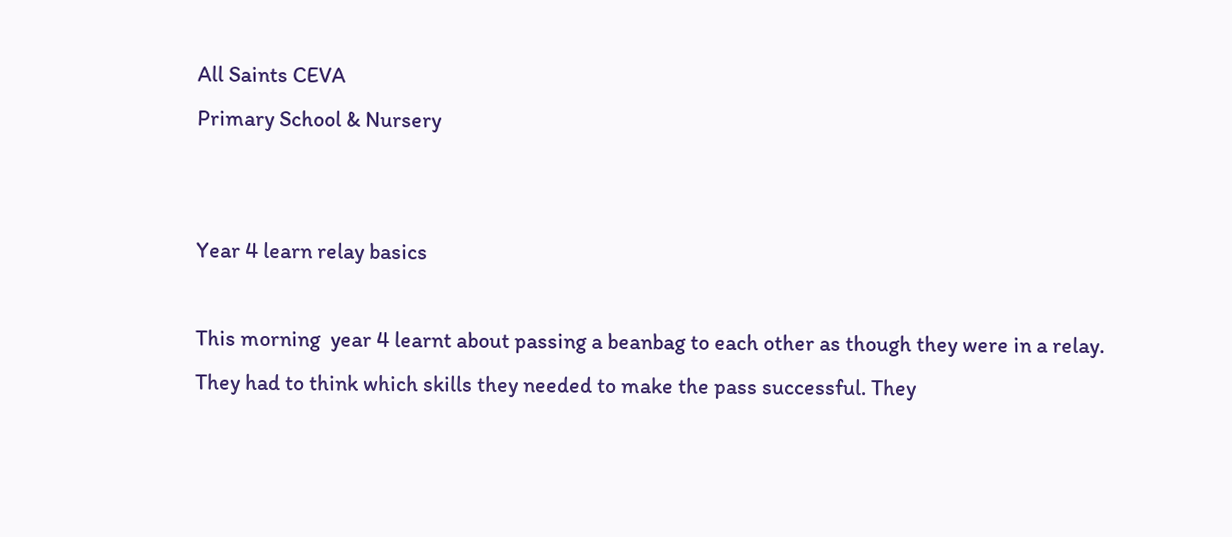All Saints CEVA
Primary School & Nursery


Year 4 learn relay basics

This morning  year 4 learnt about passing a beanbag to each other as though they were in a relay. They had to think which skills they needed to make the pass successful. They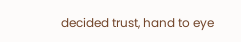decided trust, hand to eye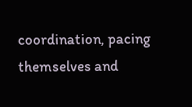coordination, pacing themselves and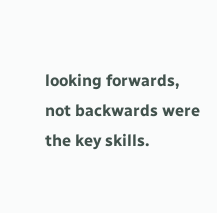looking forwards, not backwards were the key skills.